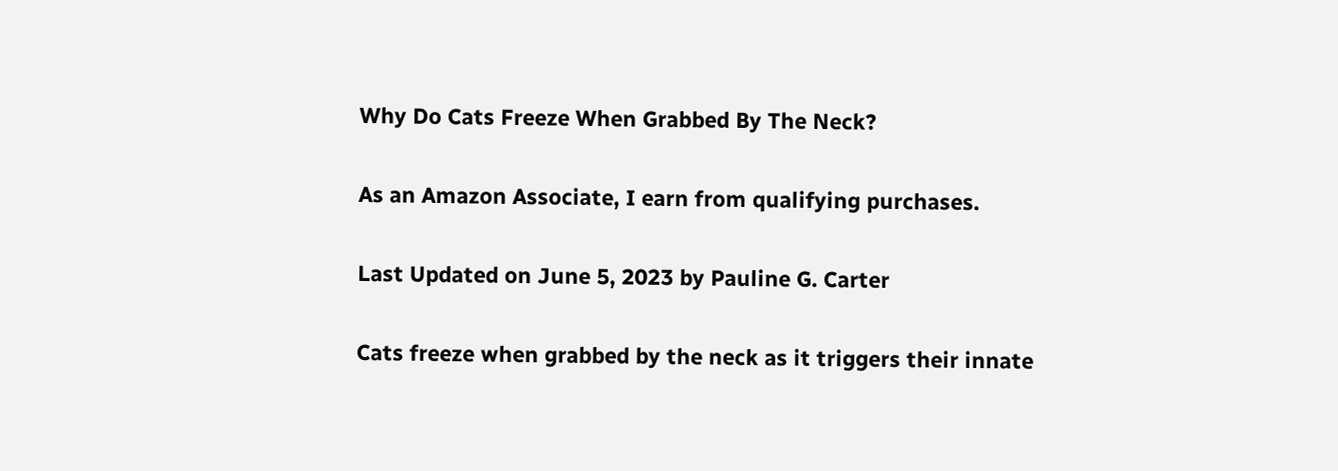Why Do Cats Freeze When Grabbed By The Neck?

As an Amazon Associate, I earn from qualifying purchases.

Last Updated on June 5, 2023 by Pauline G. Carter

Cats freeze when grabbed by the neck as it triggers their innate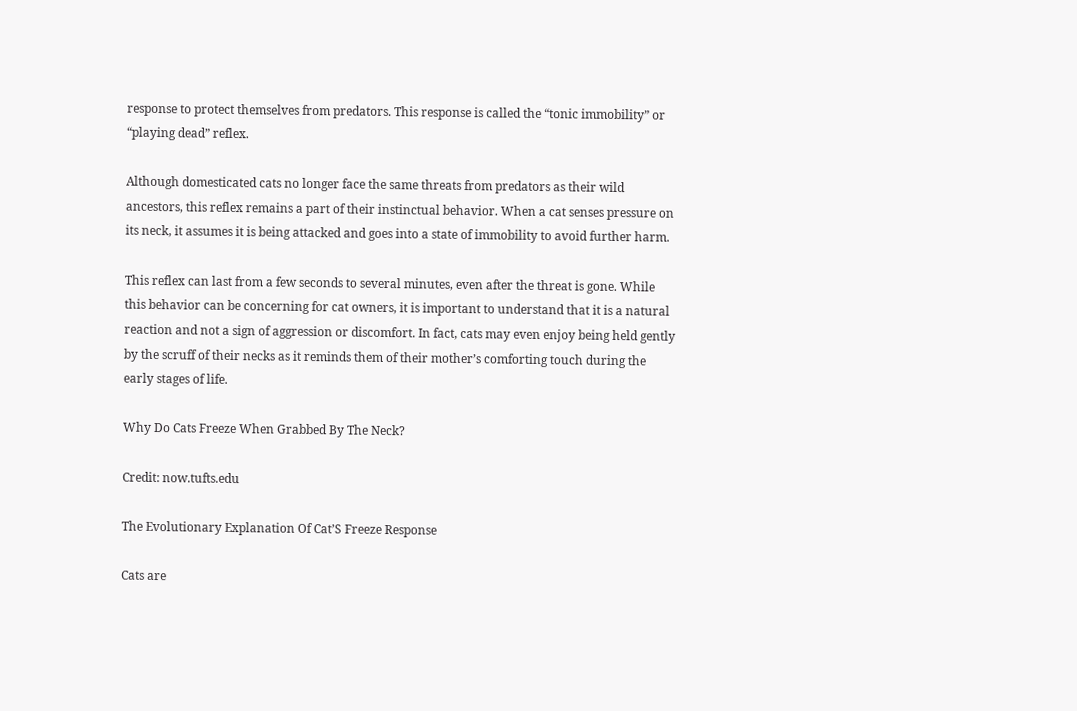response to protect themselves from predators. This response is called the “tonic immobility” or “playing dead” reflex.

Although domesticated cats no longer face the same threats from predators as their wild ancestors, this reflex remains a part of their instinctual behavior. When a cat senses pressure on its neck, it assumes it is being attacked and goes into a state of immobility to avoid further harm.

This reflex can last from a few seconds to several minutes, even after the threat is gone. While this behavior can be concerning for cat owners, it is important to understand that it is a natural reaction and not a sign of aggression or discomfort. In fact, cats may even enjoy being held gently by the scruff of their necks as it reminds them of their mother’s comforting touch during the early stages of life.

Why Do Cats Freeze When Grabbed By The Neck?

Credit: now.tufts.edu

The Evolutionary Explanation Of Cat’S Freeze Response

Cats are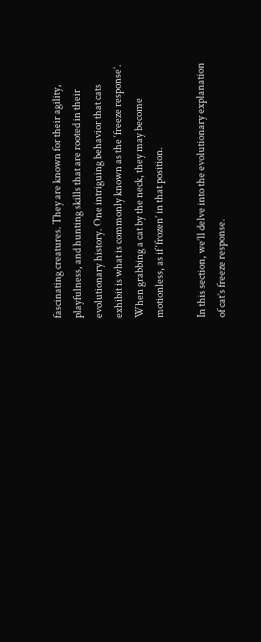fascinating creatures. They are known for their agility, playfulness, and hunting skills that are rooted in their evolutionary history. One intriguing behavior that cats exhibit is what is commonly known as the ‘freeze response’. When grabbing a cat by the neck, they may become motionless, as if ‘frozen’ in that position.

In this section, we’ll delve into the evolutionary explanation of cat’s freeze response.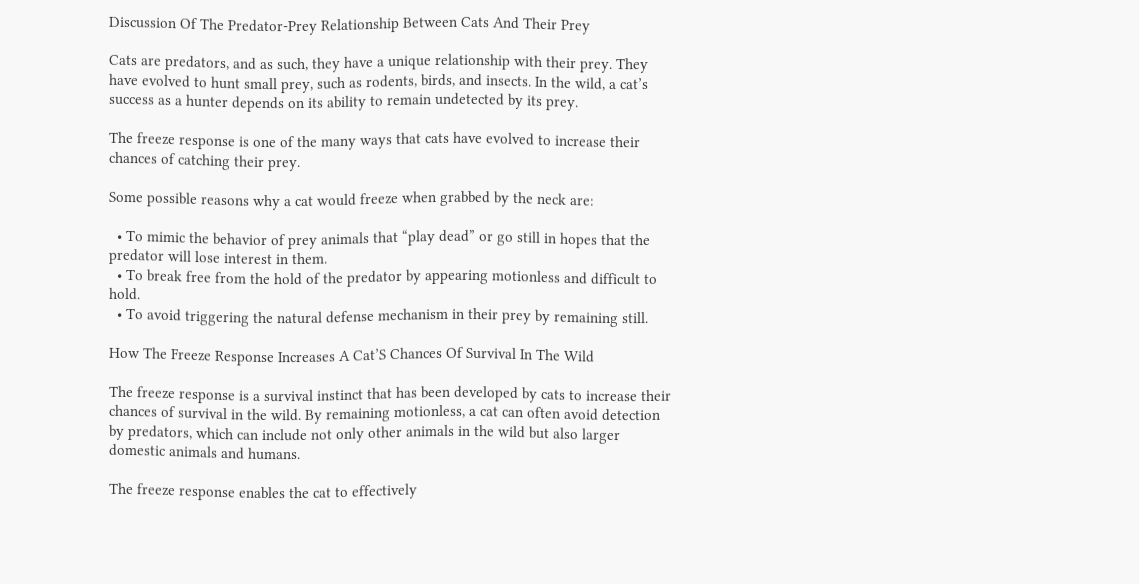Discussion Of The Predator-Prey Relationship Between Cats And Their Prey

Cats are predators, and as such, they have a unique relationship with their prey. They have evolved to hunt small prey, such as rodents, birds, and insects. In the wild, a cat’s success as a hunter depends on its ability to remain undetected by its prey.

The freeze response is one of the many ways that cats have evolved to increase their chances of catching their prey.

Some possible reasons why a cat would freeze when grabbed by the neck are:

  • To mimic the behavior of prey animals that “play dead” or go still in hopes that the predator will lose interest in them.
  • To break free from the hold of the predator by appearing motionless and difficult to hold.
  • To avoid triggering the natural defense mechanism in their prey by remaining still.

How The Freeze Response Increases A Cat’S Chances Of Survival In The Wild

The freeze response is a survival instinct that has been developed by cats to increase their chances of survival in the wild. By remaining motionless, a cat can often avoid detection by predators, which can include not only other animals in the wild but also larger domestic animals and humans.

The freeze response enables the cat to effectively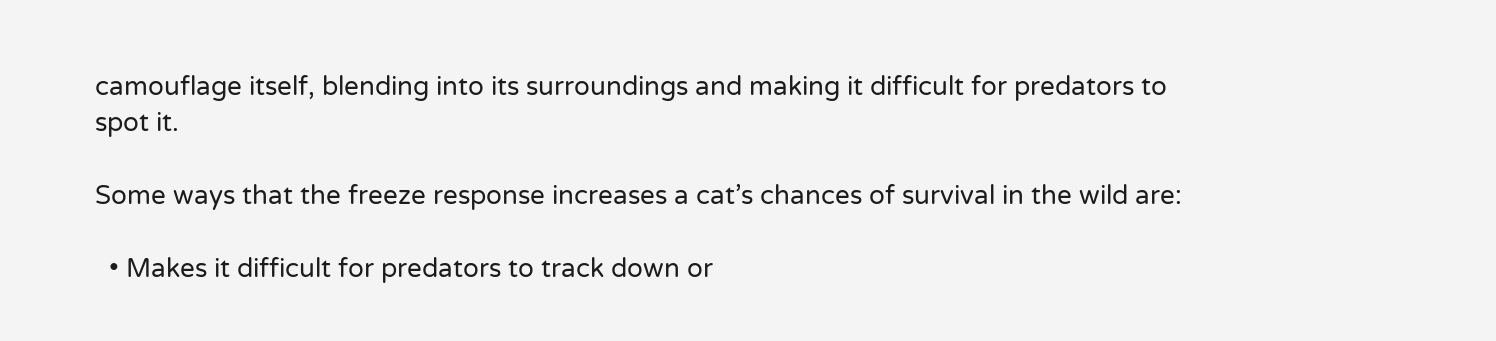camouflage itself, blending into its surroundings and making it difficult for predators to spot it.

Some ways that the freeze response increases a cat’s chances of survival in the wild are:

  • Makes it difficult for predators to track down or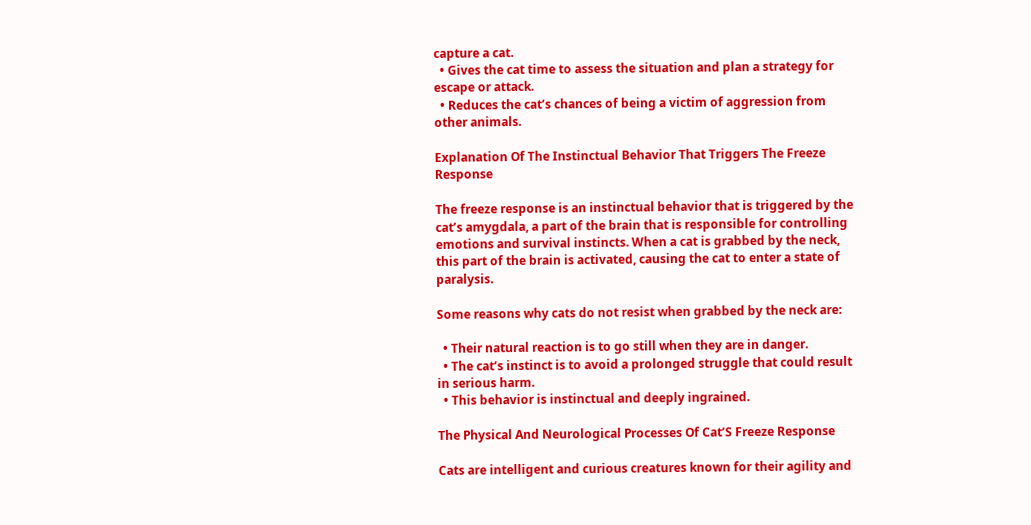capture a cat.
  • Gives the cat time to assess the situation and plan a strategy for escape or attack.
  • Reduces the cat’s chances of being a victim of aggression from other animals.

Explanation Of The Instinctual Behavior That Triggers The Freeze Response

The freeze response is an instinctual behavior that is triggered by the cat’s amygdala, a part of the brain that is responsible for controlling emotions and survival instincts. When a cat is grabbed by the neck, this part of the brain is activated, causing the cat to enter a state of paralysis.

Some reasons why cats do not resist when grabbed by the neck are:

  • Their natural reaction is to go still when they are in danger.
  • The cat’s instinct is to avoid a prolonged struggle that could result in serious harm.
  • This behavior is instinctual and deeply ingrained.

The Physical And Neurological Processes Of Cat’S Freeze Response

Cats are intelligent and curious creatures known for their agility and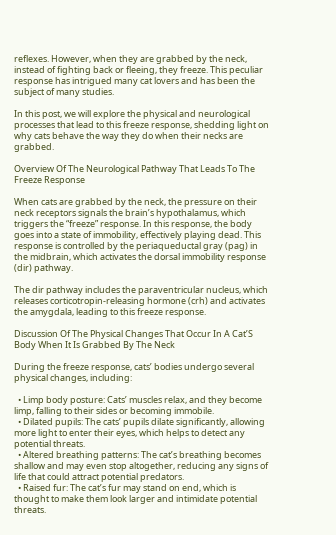reflexes. However, when they are grabbed by the neck, instead of fighting back or fleeing, they freeze. This peculiar response has intrigued many cat lovers and has been the subject of many studies.

In this post, we will explore the physical and neurological processes that lead to this freeze response, shedding light on why cats behave the way they do when their necks are grabbed.

Overview Of The Neurological Pathway That Leads To The Freeze Response

When cats are grabbed by the neck, the pressure on their neck receptors signals the brain’s hypothalamus, which triggers the “freeze” response. In this response, the body goes into a state of immobility, effectively playing dead. This response is controlled by the periaqueductal gray (pag) in the midbrain, which activates the dorsal immobility response (dir) pathway.

The dir pathway includes the paraventricular nucleus, which releases corticotropin-releasing hormone (crh) and activates the amygdala, leading to this freeze response.

Discussion Of The Physical Changes That Occur In A Cat’S Body When It Is Grabbed By The Neck

During the freeze response, cats’ bodies undergo several physical changes, including:

  • Limp body posture: Cats’ muscles relax, and they become limp, falling to their sides or becoming immobile.
  • Dilated pupils: The cats’ pupils dilate significantly, allowing more light to enter their eyes, which helps to detect any potential threats.
  • Altered breathing patterns: The cat’s breathing becomes shallow and may even stop altogether, reducing any signs of life that could attract potential predators.
  • Raised fur: The cat’s fur may stand on end, which is thought to make them look larger and intimidate potential threats.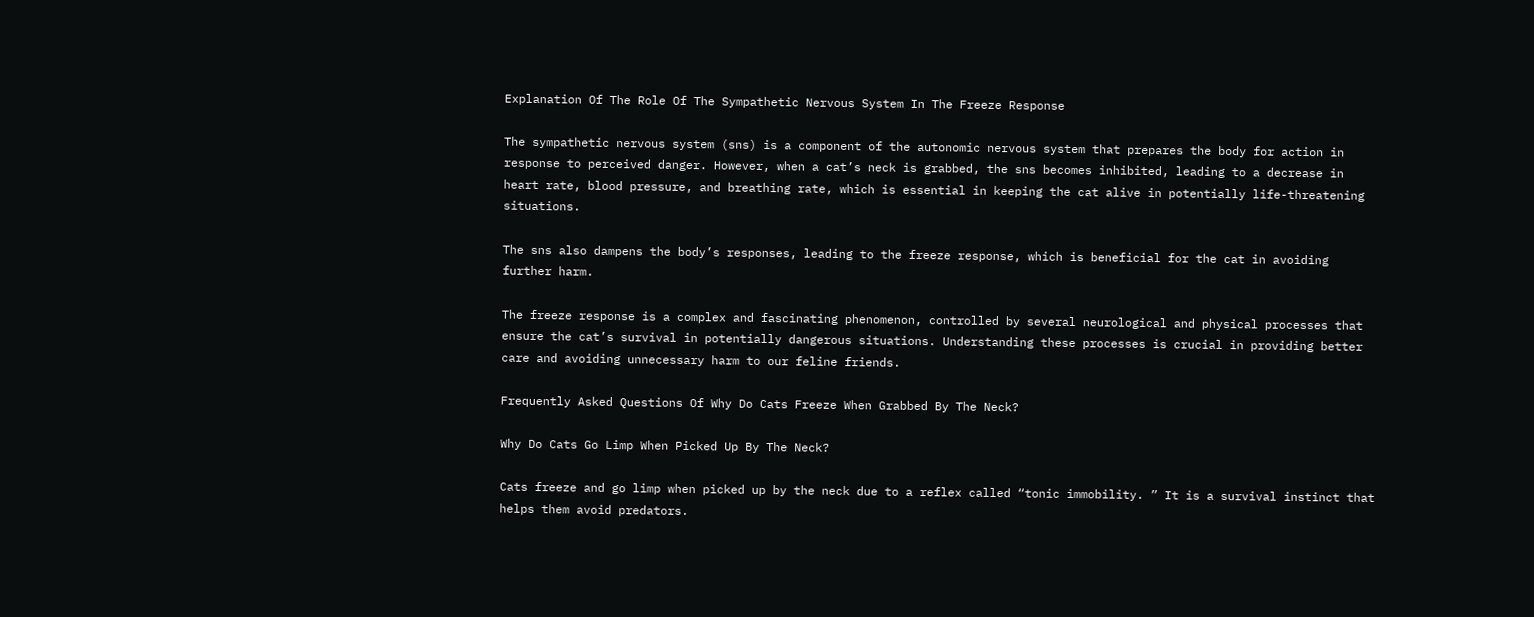Explanation Of The Role Of The Sympathetic Nervous System In The Freeze Response

The sympathetic nervous system (sns) is a component of the autonomic nervous system that prepares the body for action in response to perceived danger. However, when a cat’s neck is grabbed, the sns becomes inhibited, leading to a decrease in heart rate, blood pressure, and breathing rate, which is essential in keeping the cat alive in potentially life-threatening situations.

The sns also dampens the body’s responses, leading to the freeze response, which is beneficial for the cat in avoiding further harm.

The freeze response is a complex and fascinating phenomenon, controlled by several neurological and physical processes that ensure the cat’s survival in potentially dangerous situations. Understanding these processes is crucial in providing better care and avoiding unnecessary harm to our feline friends.

Frequently Asked Questions Of Why Do Cats Freeze When Grabbed By The Neck?

Why Do Cats Go Limp When Picked Up By The Neck?

Cats freeze and go limp when picked up by the neck due to a reflex called “tonic immobility. ” It is a survival instinct that helps them avoid predators.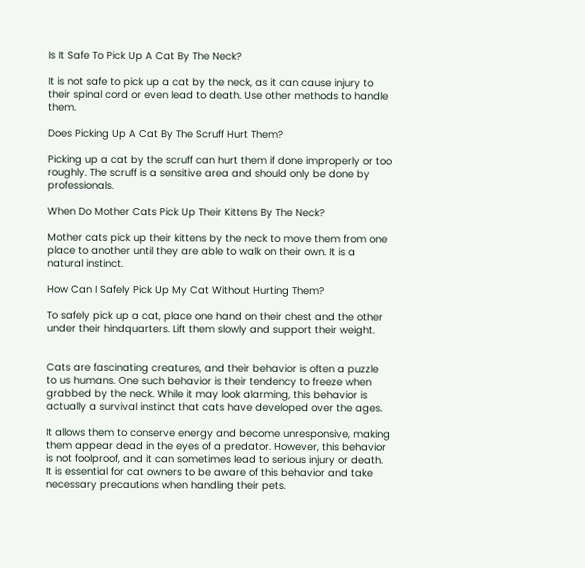Is It Safe To Pick Up A Cat By The Neck?

It is not safe to pick up a cat by the neck, as it can cause injury to their spinal cord or even lead to death. Use other methods to handle them.

Does Picking Up A Cat By The Scruff Hurt Them?

Picking up a cat by the scruff can hurt them if done improperly or too roughly. The scruff is a sensitive area and should only be done by professionals.

When Do Mother Cats Pick Up Their Kittens By The Neck?

Mother cats pick up their kittens by the neck to move them from one place to another until they are able to walk on their own. It is a natural instinct.

How Can I Safely Pick Up My Cat Without Hurting Them?

To safely pick up a cat, place one hand on their chest and the other under their hindquarters. Lift them slowly and support their weight.


Cats are fascinating creatures, and their behavior is often a puzzle to us humans. One such behavior is their tendency to freeze when grabbed by the neck. While it may look alarming, this behavior is actually a survival instinct that cats have developed over the ages.

It allows them to conserve energy and become unresponsive, making them appear dead in the eyes of a predator. However, this behavior is not foolproof, and it can sometimes lead to serious injury or death. It is essential for cat owners to be aware of this behavior and take necessary precautions when handling their pets.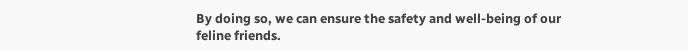By doing so, we can ensure the safety and well-being of our feline friends.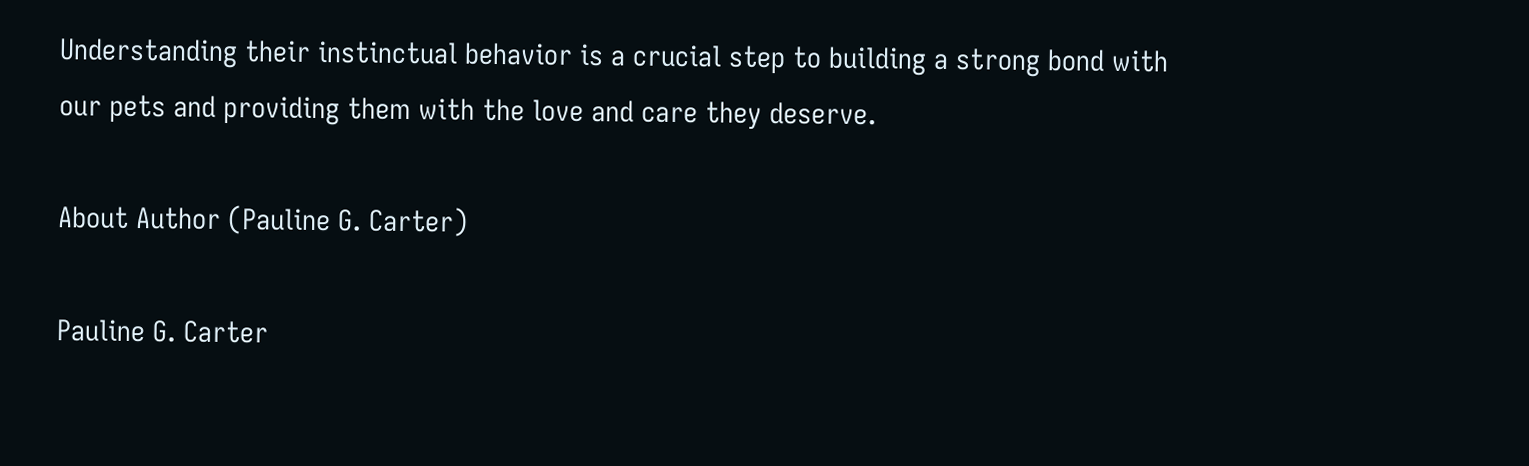Understanding their instinctual behavior is a crucial step to building a strong bond with our pets and providing them with the love and care they deserve.

About Author (Pauline G. Carter)

Pauline G. Carter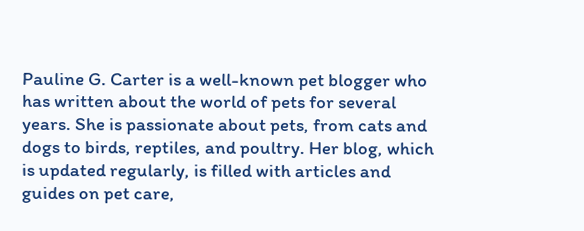Pauline G. Carter is a well-known pet blogger who has written about the world of pets for several years. She is passionate about pets, from cats and dogs to birds, reptiles, and poultry. Her blog, which is updated regularly, is filled with articles and guides on pet care,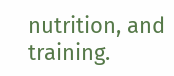nutrition, and training.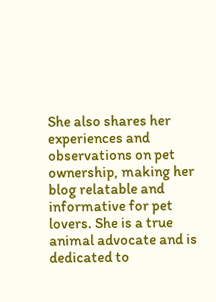She also shares her experiences and observations on pet ownership, making her blog relatable and informative for pet lovers. She is a true animal advocate and is dedicated to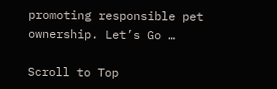promoting responsible pet ownership. Let’s Go …

Scroll to Top